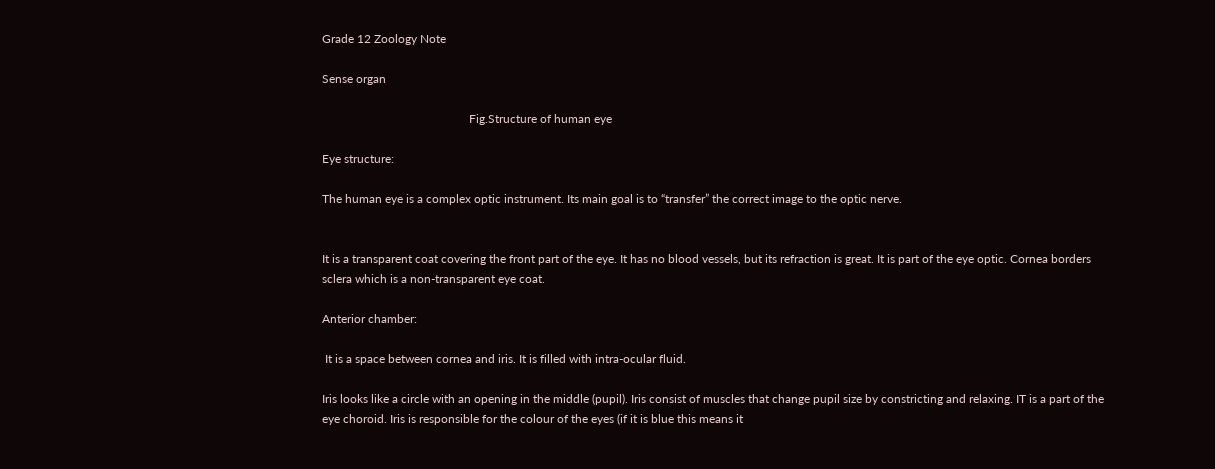Grade 12 Zoology Note

Sense organ

                                                 Fig.Structure of human eye

Eye structure:

The human eye is a complex optic instrument. Its main goal is to “transfer” the correct image to the optic nerve.


It is a transparent coat covering the front part of the eye. It has no blood vessels, but its refraction is great. It is part of the eye optic. Cornea borders sclera which is a non-transparent eye coat.

Anterior chamber:

 It is a space between cornea and iris. It is filled with intra-ocular fluid.

Iris looks like a circle with an opening in the middle (pupil). Iris consist of muscles that change pupil size by constricting and relaxing. IT is a part of the eye choroid. Iris is responsible for the colour of the eyes (if it is blue this means it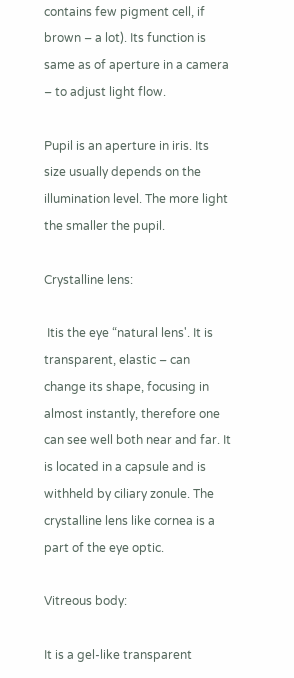contains few pigment cell, if brown – a lot). Its function is same as of aperture in a camera – to adjust light flow.

Pupil is an aperture in iris. Its size usually depends on the illumination level. The more light the smaller the pupil.

Crystalline lens:

 Itis the eye “natural lens'. It is transparent, elastic – can change its shape, focusing in almost instantly, therefore one can see well both near and far. It is located in a capsule and is withheld by ciliary zonule. The crystalline lens like cornea is a part of the eye optic.

Vitreous body:

It is a gel-like transparent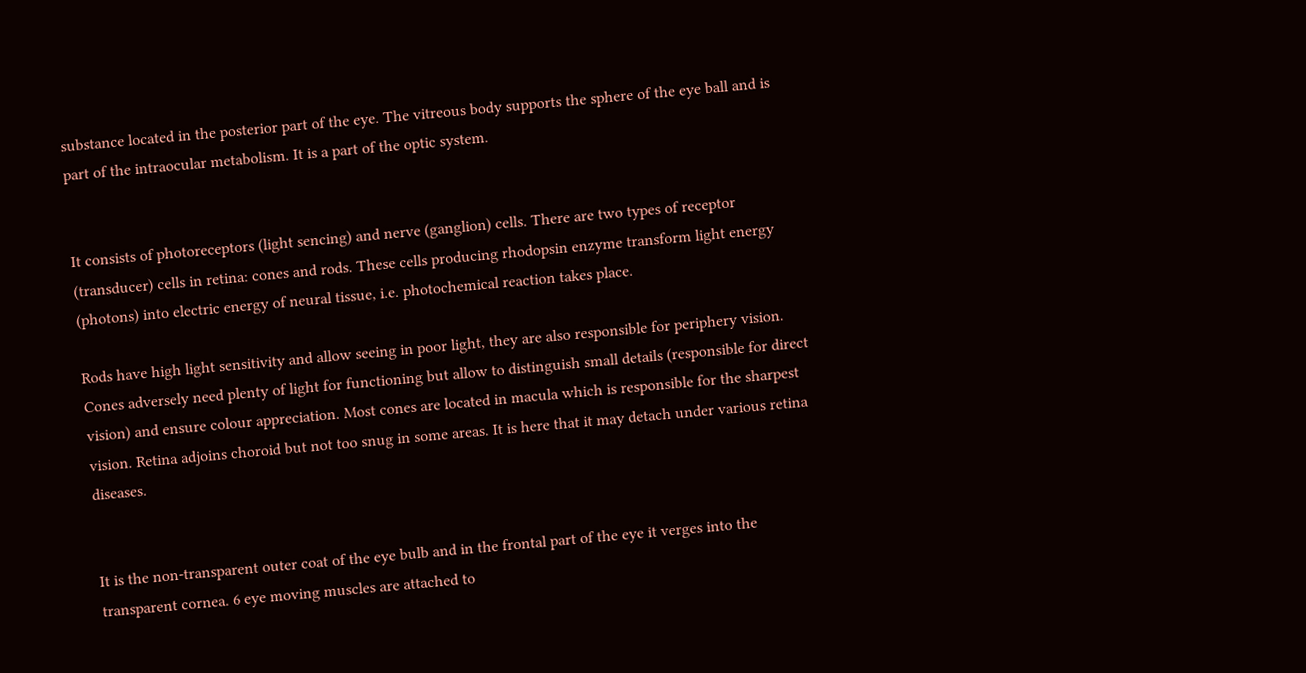substance located in the posterior part of the eye. The vitreous body supports the sphere of the eye ball and is part of the intraocular metabolism. It is a part of the optic system.


It consists of photoreceptors (light sencing) and nerve (ganglion) cells. There are two types of receptor (transducer) cells in retina: cones and rods. These cells producing rhodopsin enzyme transform light energy (photons) into electric energy of neural tissue, i.e. photochemical reaction takes place.

Rods have high light sensitivity and allow seeing in poor light, they are also responsible for periphery vision. Cones adversely need plenty of light for functioning but allow to distinguish small details (responsible for direct vision) and ensure colour appreciation. Most cones are located in macula which is responsible for the sharpest vision. Retina adjoins choroid but not too snug in some areas. It is here that it may detach under various retina diseases.


It is the non-transparent outer coat of the eye bulb and in the frontal part of the eye it verges into the transparent cornea. 6 eye moving muscles are attached to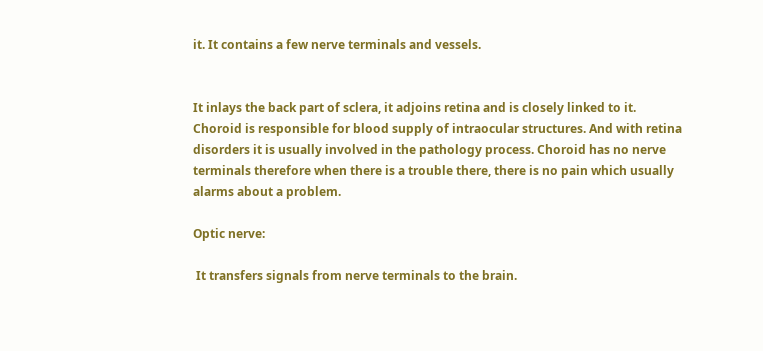it. It contains a few nerve terminals and vessels.


It inlays the back part of sclera, it adjoins retina and is closely linked to it. Choroid is responsible for blood supply of intraocular structures. And with retina disorders it is usually involved in the pathology process. Choroid has no nerve terminals therefore when there is a trouble there, there is no pain which usually alarms about a problem.

Optic nerve:

 It transfers signals from nerve terminals to the brain.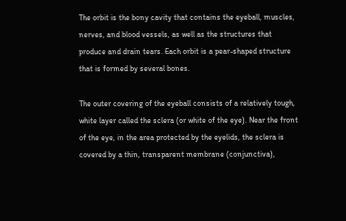The orbit is the bony cavity that contains the eyeball, muscles, nerves, and blood vessels, as well as the structures that produce and drain tears. Each orbit is a pear-shaped structure that is formed by several bones.

The outer covering of the eyeball consists of a relatively tough, white layer called the sclera (or white of the eye). Near the front of the eye, in the area protected by the eyelids, the sclera is covered by a thin, transparent membrane (conjunctiva),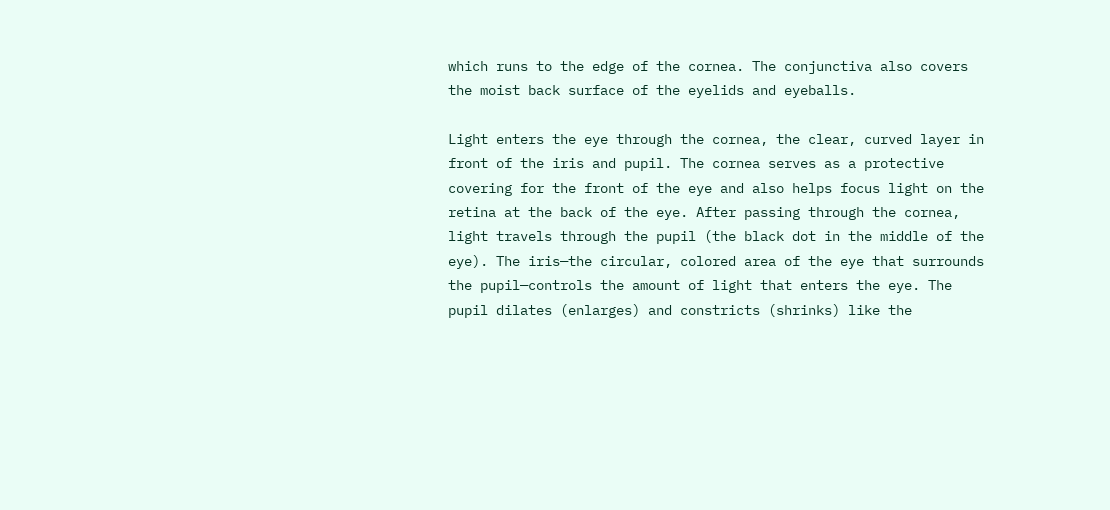which runs to the edge of the cornea. The conjunctiva also covers the moist back surface of the eyelids and eyeballs.

Light enters the eye through the cornea, the clear, curved layer in front of the iris and pupil. The cornea serves as a protective covering for the front of the eye and also helps focus light on the retina at the back of the eye. After passing through the cornea, light travels through the pupil (the black dot in the middle of the eye). The iris—the circular, colored area of the eye that surrounds the pupil—controls the amount of light that enters the eye. The pupil dilates (enlarges) and constricts (shrinks) like the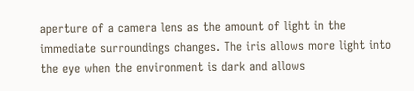aperture of a camera lens as the amount of light in the immediate surroundings changes. The iris allows more light into the eye when the environment is dark and allows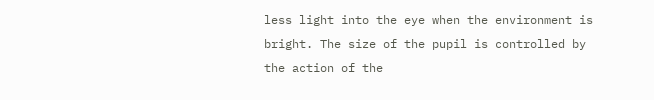less light into the eye when the environment is bright. The size of the pupil is controlled by the action of the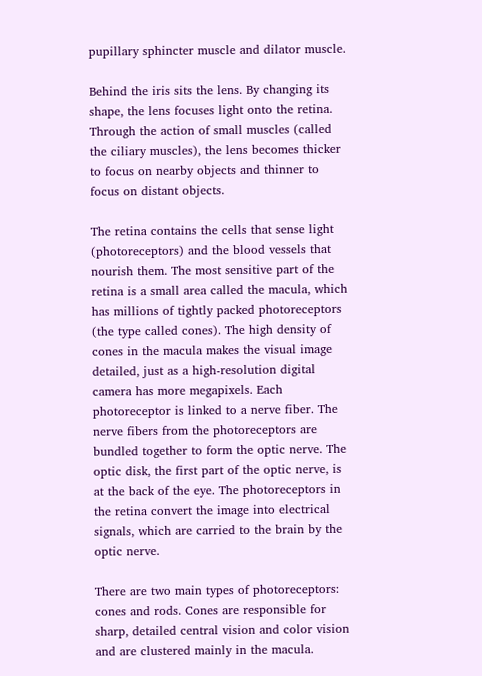pupillary sphincter muscle and dilator muscle.

Behind the iris sits the lens. By changing its shape, the lens focuses light onto the retina. Through the action of small muscles (called the ciliary muscles), the lens becomes thicker to focus on nearby objects and thinner to focus on distant objects.

The retina contains the cells that sense light (photoreceptors) and the blood vessels that nourish them. The most sensitive part of the retina is a small area called the macula, which has millions of tightly packed photoreceptors (the type called cones). The high density of cones in the macula makes the visual image detailed, just as a high-resolution digital camera has more megapixels. Each photoreceptor is linked to a nerve fiber. The nerve fibers from the photoreceptors are bundled together to form the optic nerve. The optic disk, the first part of the optic nerve, is at the back of the eye. The photoreceptors in the retina convert the image into electrical signals, which are carried to the brain by the optic nerve.

There are two main types of photoreceptors: cones and rods. Cones are responsible for sharp, detailed central vision and color vision and are clustered mainly in the macula.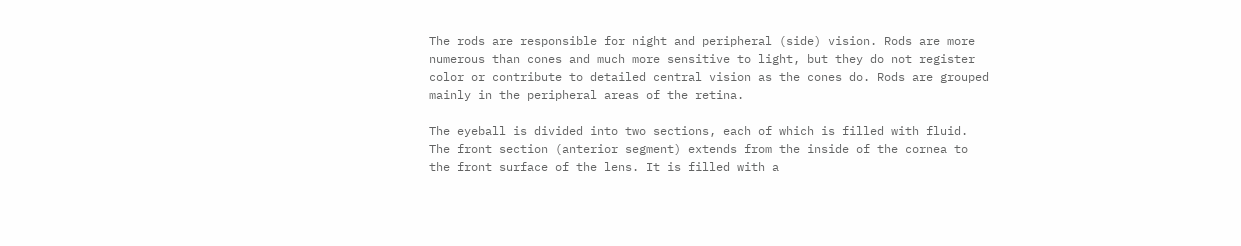The rods are responsible for night and peripheral (side) vision. Rods are more numerous than cones and much more sensitive to light, but they do not register color or contribute to detailed central vision as the cones do. Rods are grouped mainly in the peripheral areas of the retina.

The eyeball is divided into two sections, each of which is filled with fluid. The front section (anterior segment) extends from the inside of the cornea to the front surface of the lens. It is filled with a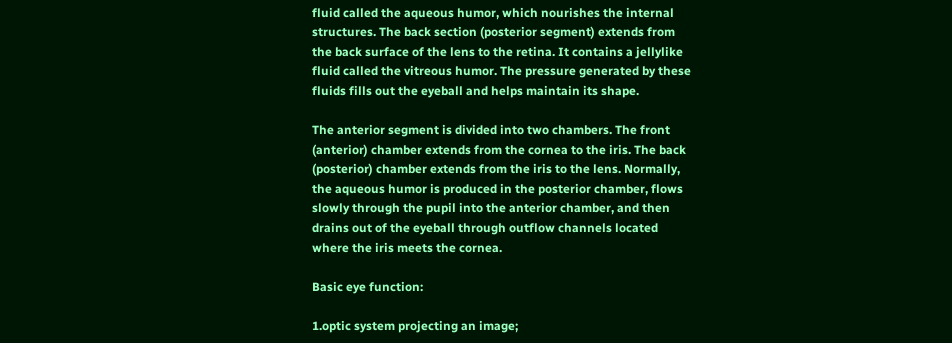fluid called the aqueous humor, which nourishes the internal structures. The back section (posterior segment) extends from the back surface of the lens to the retina. It contains a jellylike fluid called the vitreous humor. The pressure generated by these fluids fills out the eyeball and helps maintain its shape.

The anterior segment is divided into two chambers. The front (anterior) chamber extends from the cornea to the iris. The back (posterior) chamber extends from the iris to the lens. Normally, the aqueous humor is produced in the posterior chamber, flows slowly through the pupil into the anterior chamber, and then drains out of the eyeball through outflow channels located where the iris meets the cornea.

Basic eye function:

1.optic system projecting an image;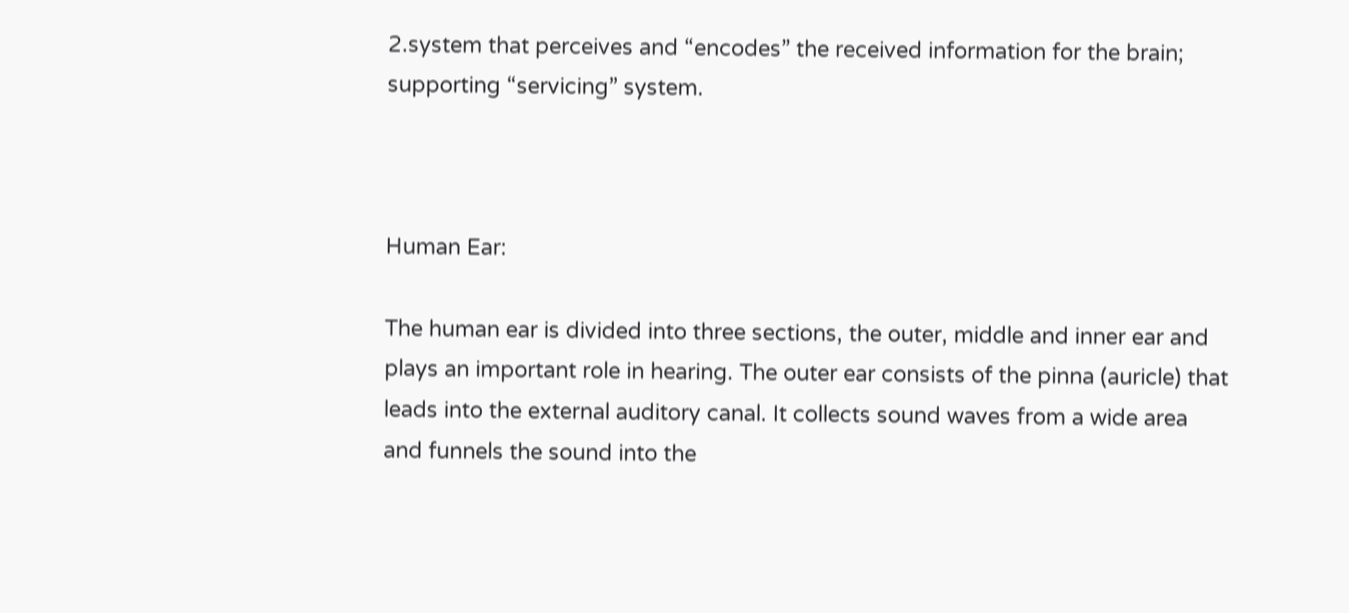2.system that perceives and “encodes” the received information for the brain; supporting “servicing” system.



Human Ear:

The human ear is divided into three sections, the outer, middle and inner ear and plays an important role in hearing. The outer ear consists of the pinna (auricle) that leads into the external auditory canal. It collects sound waves from a wide area and funnels the sound into the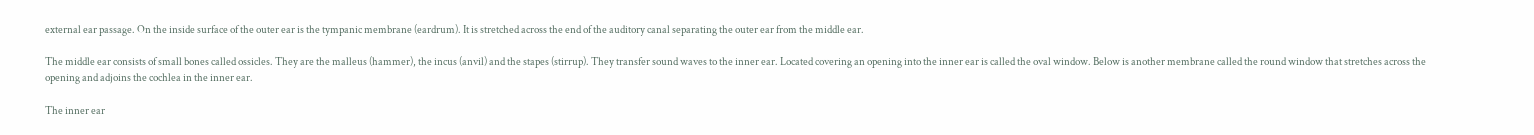external ear passage. On the inside surface of the outer ear is the tympanic membrane (eardrum). It is stretched across the end of the auditory canal separating the outer ear from the middle ear.

The middle ear consists of small bones called ossicles. They are the malleus (hammer), the incus (anvil) and the stapes (stirrup). They transfer sound waves to the inner ear. Located covering an opening into the inner ear is called the oval window. Below is another membrane called the round window that stretches across the opening and adjoins the cochlea in the inner ear.

The inner ear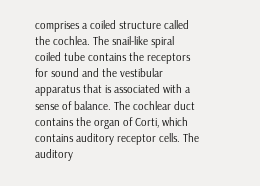comprises a coiled structure called the cochlea. The snail-like spiral coiled tube contains the receptors for sound and the vestibular apparatus that is associated with a sense of balance. The cochlear duct contains the organ of Corti, which contains auditory receptor cells. The auditory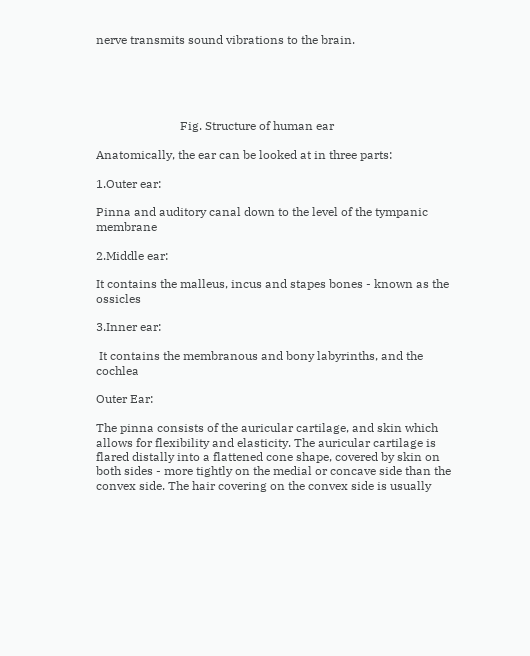nerve transmits sound vibrations to the brain.





                            Fig. Structure of human ear

Anatomically, the ear can be looked at in three parts:

1.Outer ear:

Pinna and auditory canal down to the level of the tympanic membrane

2.Middle ear:

It contains the malleus, incus and stapes bones - known as the ossicles

3.Inner ear:

 It contains the membranous and bony labyrinths, and the cochlea

Outer Ear:

The pinna consists of the auricular cartilage, and skin which allows for flexibility and elasticity. The auricular cartilage is flared distally into a flattened cone shape, covered by skin on both sides - more tightly on the medial or concave side than the convex side. The hair covering on the convex side is usually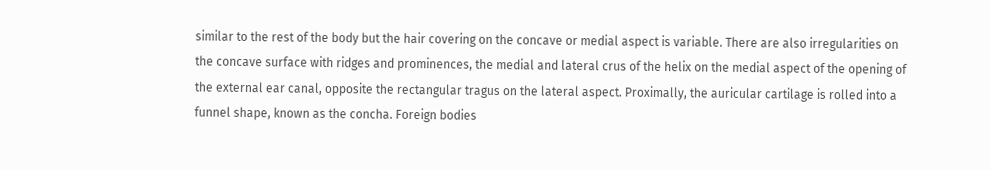similar to the rest of the body but the hair covering on the concave or medial aspect is variable. There are also irregularities on the concave surface with ridges and prominences, the medial and lateral crus of the helix on the medial aspect of the opening of the external ear canal, opposite the rectangular tragus on the lateral aspect. Proximally, the auricular cartilage is rolled into a funnel shape, known as the concha. Foreign bodies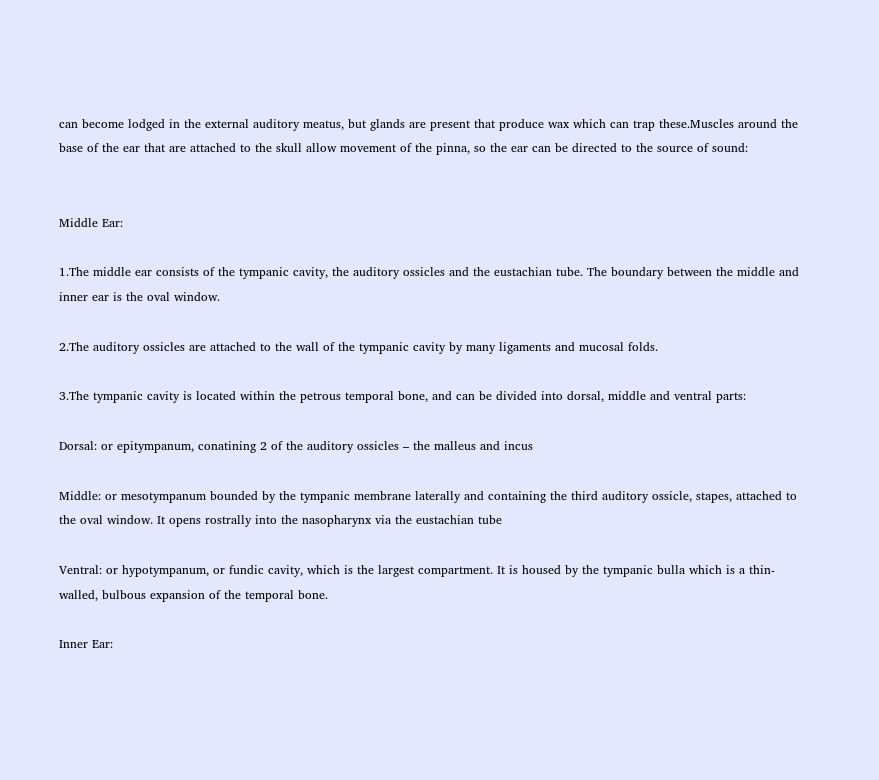can become lodged in the external auditory meatus, but glands are present that produce wax which can trap these.Muscles around the base of the ear that are attached to the skull allow movement of the pinna, so the ear can be directed to the source of sound:


Middle Ear:

1.The middle ear consists of the tympanic cavity, the auditory ossicles and the eustachian tube. The boundary between the middle and inner ear is the oval window.

2.The auditory ossicles are attached to the wall of the tympanic cavity by many ligaments and mucosal folds.

3.The tympanic cavity is located within the petrous temporal bone, and can be divided into dorsal, middle and ventral parts:

Dorsal: or epitympanum, conatining 2 of the auditory ossicles – the malleus and incus

Middle: or mesotympanum bounded by the tympanic membrane laterally and containing the third auditory ossicle, stapes, attached to the oval window. It opens rostrally into the nasopharynx via the eustachian tube

Ventral: or hypotympanum, or fundic cavity, which is the largest compartment. It is housed by the tympanic bulla which is a thin-walled, bulbous expansion of the temporal bone.

Inner Ear: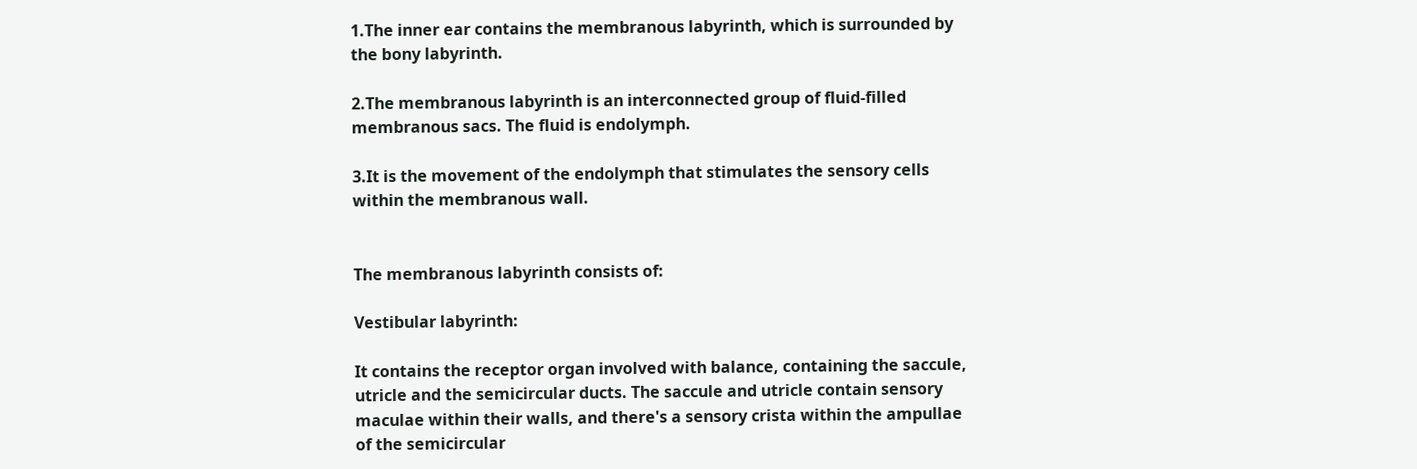1.The inner ear contains the membranous labyrinth, which is surrounded by the bony labyrinth.

2.The membranous labyrinth is an interconnected group of fluid-filled membranous sacs. The fluid is endolymph.

3.It is the movement of the endolymph that stimulates the sensory cells within the membranous wall.


The membranous labyrinth consists of:

Vestibular labyrinth:

It contains the receptor organ involved with balance, containing the saccule, utricle and the semicircular ducts. The saccule and utricle contain sensory maculae within their walls, and there's a sensory crista within the ampullae of the semicircular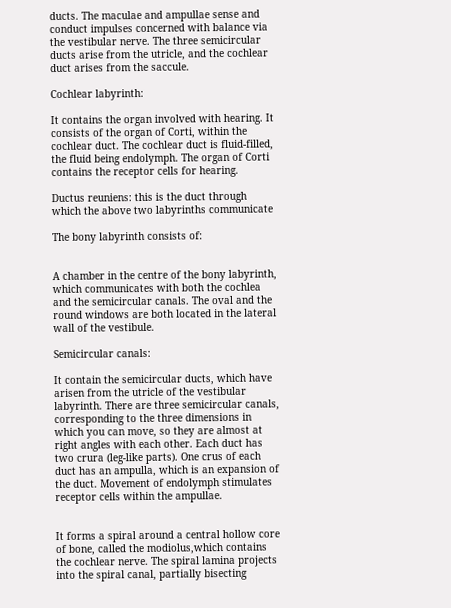ducts. The maculae and ampullae sense and conduct impulses concerned with balance via the vestibular nerve. The three semicircular ducts arise from the utricle, and the cochlear duct arises from the saccule.

Cochlear labyrinth:

It contains the organ involved with hearing. It consists of the organ of Corti, within the cochlear duct. The cochlear duct is fluid-filled, the fluid being endolymph. The organ of Corti contains the receptor cells for hearing.

Ductus reuniens: this is the duct through which the above two labyrinths communicate

The bony labyrinth consists of:


A chamber in the centre of the bony labyrinth, which communicates with both the cochlea and the semicircular canals. The oval and the round windows are both located in the lateral wall of the vestibule.

Semicircular canals:

It contain the semicircular ducts, which have arisen from the utricle of the vestibular labyrinth. There are three semicircular canals, corresponding to the three dimensions in which you can move, so they are almost at right angles with each other. Each duct has two crura (leg-like parts). One crus of each duct has an ampulla, which is an expansion of the duct. Movement of endolymph stimulates receptor cells within the ampullae.


It forms a spiral around a central hollow core of bone, called the modiolus,which contains the cochlear nerve. The spiral lamina projects into the spiral canal, partially bisecting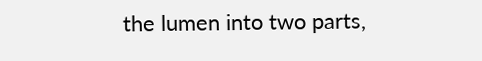the lumen into two parts,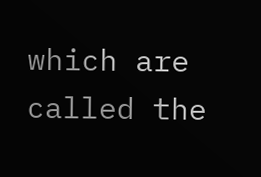which are called the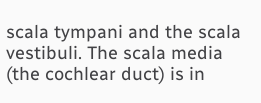scala tympani and the scala vestibuli. The scala media (the cochlear duct) is in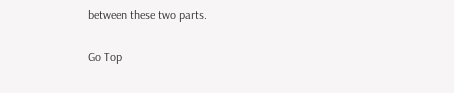between these two parts.

Go Top